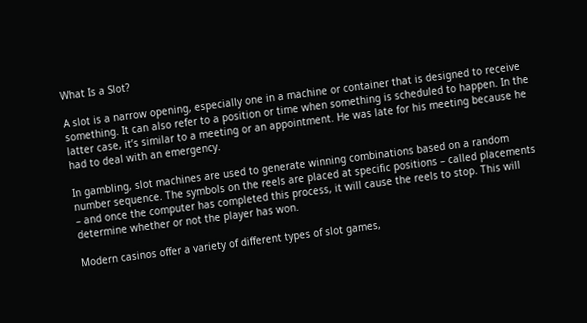What Is a Slot?

A slot is a narrow opening, especially one in a machine or container that is designed to receive something. It can also refer to a position or time when something is scheduled to happen. In the latter case, it’s similar to a meeting or an appointment. He was late for his meeting because he had to deal with an emergency.

In gambling, slot machines are used to generate winning combinations based on a random number sequence. The symbols on the reels are placed at specific positions – called placements – and once the computer has completed this process, it will cause the reels to stop. This will determine whether or not the player has won.

Modern casinos offer a variety of different types of slot games,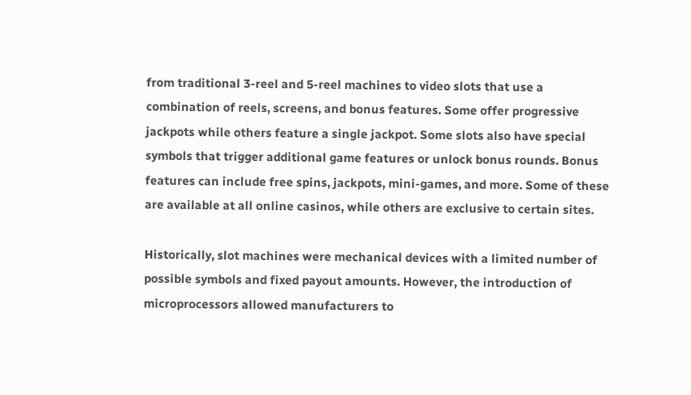from traditional 3-reel and 5-reel machines to video slots that use a combination of reels, screens, and bonus features. Some offer progressive jackpots while others feature a single jackpot. Some slots also have special symbols that trigger additional game features or unlock bonus rounds. Bonus features can include free spins, jackpots, mini-games, and more. Some of these are available at all online casinos, while others are exclusive to certain sites.

Historically, slot machines were mechanical devices with a limited number of possible symbols and fixed payout amounts. However, the introduction of microprocessors allowed manufacturers to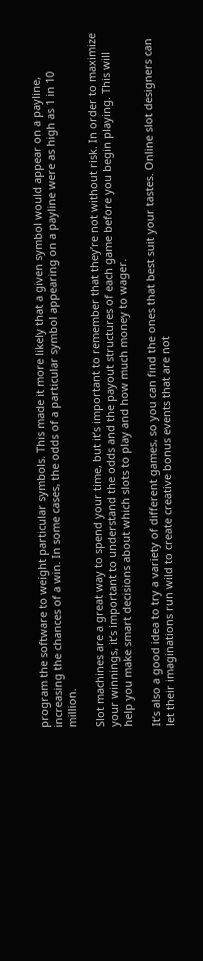program the software to weight particular symbols. This made it more likely that a given symbol would appear on a payline, increasing the chances of a win. In some cases, the odds of a particular symbol appearing on a payline were as high as 1 in 10 million.

Slot machines are a great way to spend your time, but it’s important to remember that they’re not without risk. In order to maximize your winnings, it’s important to understand the odds and the payout structures of each game before you begin playing. This will help you make smart decisions about which slots to play and how much money to wager.

It’s also a good idea to try a variety of different games, so you can find the ones that best suit your tastes. Online slot designers can let their imaginations run wild to create creative bonus events that are not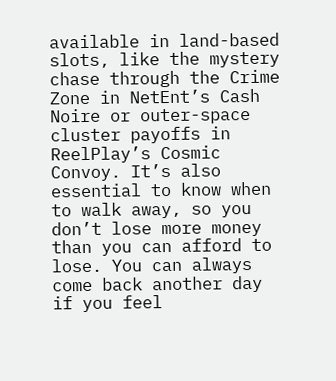available in land-based slots, like the mystery chase through the Crime Zone in NetEnt’s Cash Noire or outer-space cluster payoffs in ReelPlay’s Cosmic Convoy. It’s also essential to know when to walk away, so you don’t lose more money than you can afford to lose. You can always come back another day if you feel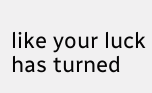like your luck has turned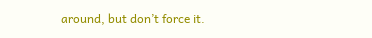around, but don’t force it.